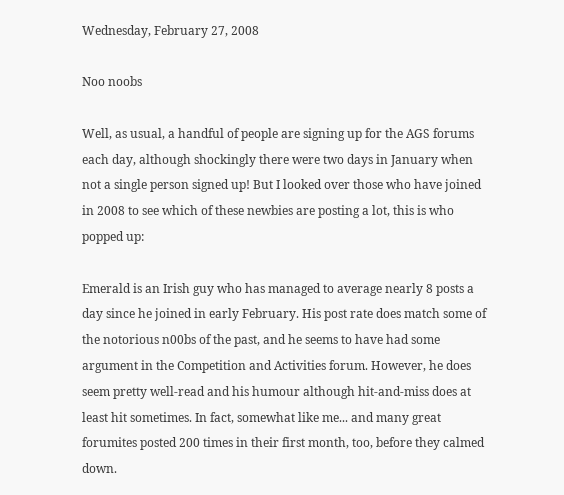Wednesday, February 27, 2008

Noo noobs

Well, as usual, a handful of people are signing up for the AGS forums each day, although shockingly there were two days in January when not a single person signed up! But I looked over those who have joined in 2008 to see which of these newbies are posting a lot, this is who popped up:

Emerald is an Irish guy who has managed to average nearly 8 posts a day since he joined in early February. His post rate does match some of the notorious n00bs of the past, and he seems to have had some argument in the Competition and Activities forum. However, he does seem pretty well-read and his humour although hit-and-miss does at least hit sometimes. In fact, somewhat like me... and many great forumites posted 200 times in their first month, too, before they calmed down.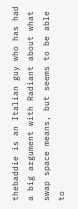thebaddie is an Italian guy who has had a big argument with Radiant about what swap space means, but seems to be able to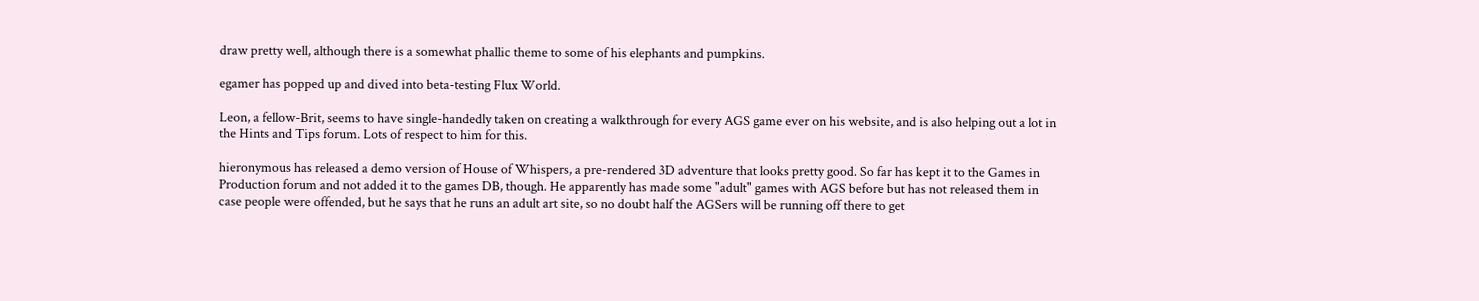draw pretty well, although there is a somewhat phallic theme to some of his elephants and pumpkins.

egamer has popped up and dived into beta-testing Flux World.

Leon, a fellow-Brit, seems to have single-handedly taken on creating a walkthrough for every AGS game ever on his website, and is also helping out a lot in the Hints and Tips forum. Lots of respect to him for this.

hieronymous has released a demo version of House of Whispers, a pre-rendered 3D adventure that looks pretty good. So far has kept it to the Games in Production forum and not added it to the games DB, though. He apparently has made some "adult" games with AGS before but has not released them in case people were offended, but he says that he runs an adult art site, so no doubt half the AGSers will be running off there to get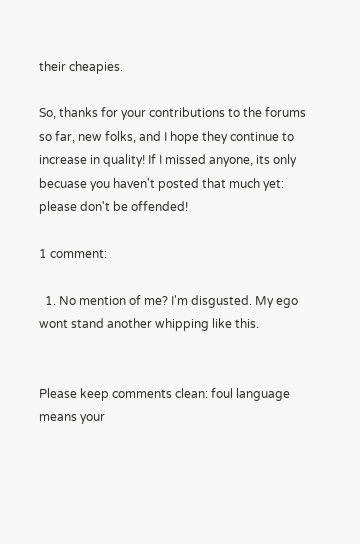their cheapies.

So, thanks for your contributions to the forums so far, new folks, and I hope they continue to increase in quality! If I missed anyone, its only becuase you haven't posted that much yet: please don't be offended!

1 comment:

  1. No mention of me? I'm disgusted. My ego wont stand another whipping like this.


Please keep comments clean: foul language means your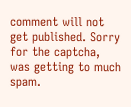comment will not get published. Sorry for the captcha, was getting to much spam.